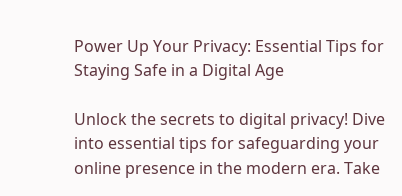Power Up Your Privacy: Essential Tips for Staying Safe in a Digital Age

Unlock the secrets to digital privacy! Dive into essential tips for safeguarding your online presence in the modern era. Take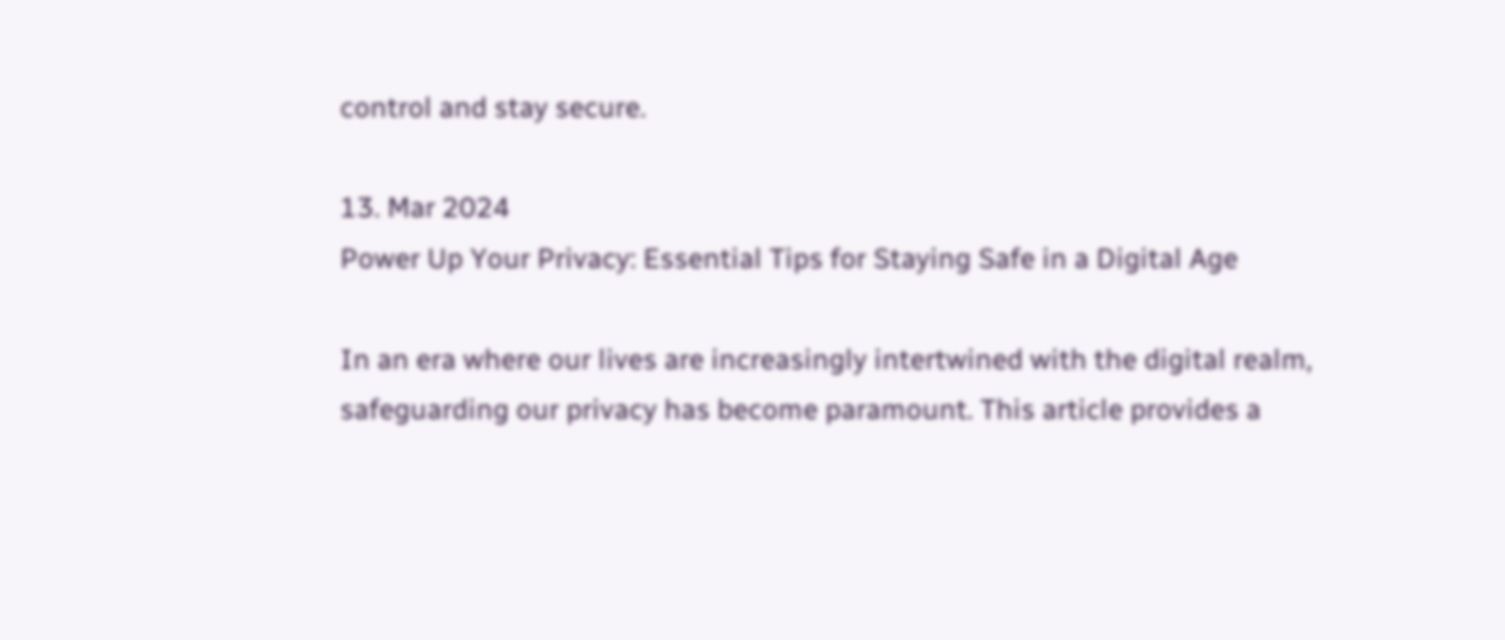control and stay secure.

13. Mar 2024
Power Up Your Privacy: Essential Tips for Staying Safe in a Digital Age

In an era where our lives are increasingly intertwined with the digital realm, safeguarding our privacy has become paramount. This article provides a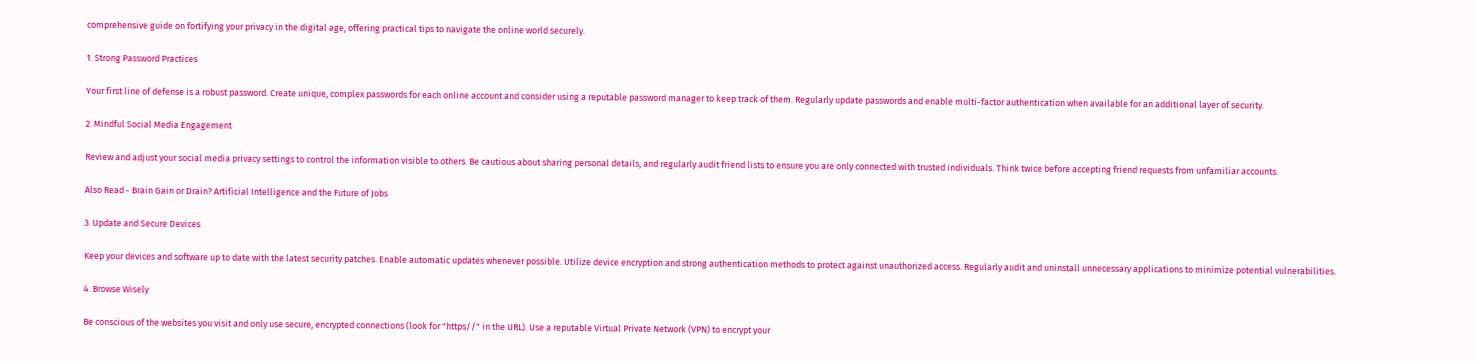comprehensive guide on fortifying your privacy in the digital age, offering practical tips to navigate the online world securely.

1. Strong Password Practices

Your first line of defense is a robust password. Create unique, complex passwords for each online account and consider using a reputable password manager to keep track of them. Regularly update passwords and enable multi-factor authentication when available for an additional layer of security.

2. Mindful Social Media Engagement

Review and adjust your social media privacy settings to control the information visible to others. Be cautious about sharing personal details, and regularly audit friend lists to ensure you are only connected with trusted individuals. Think twice before accepting friend requests from unfamiliar accounts.

Also Read - Brain Gain or Drain? Artificial Intelligence and the Future of Jobs

3. Update and Secure Devices

Keep your devices and software up to date with the latest security patches. Enable automatic updates whenever possible. Utilize device encryption and strong authentication methods to protect against unauthorized access. Regularly audit and uninstall unnecessary applications to minimize potential vulnerabilities.

4. Browse Wisely

Be conscious of the websites you visit and only use secure, encrypted connections (look for "https//" in the URL). Use a reputable Virtual Private Network (VPN) to encrypt your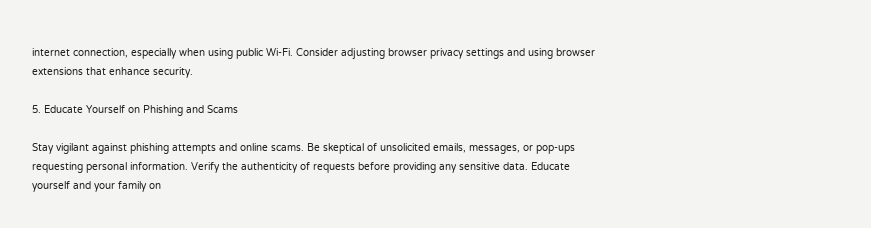internet connection, especially when using public Wi-Fi. Consider adjusting browser privacy settings and using browser extensions that enhance security.

5. Educate Yourself on Phishing and Scams

Stay vigilant against phishing attempts and online scams. Be skeptical of unsolicited emails, messages, or pop-ups requesting personal information. Verify the authenticity of requests before providing any sensitive data. Educate yourself and your family on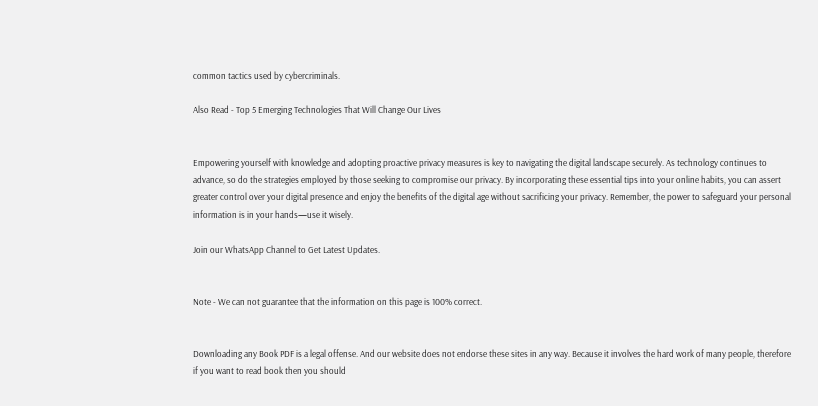common tactics used by cybercriminals.

Also Read - Top 5 Emerging Technologies That Will Change Our Lives


Empowering yourself with knowledge and adopting proactive privacy measures is key to navigating the digital landscape securely. As technology continues to advance, so do the strategies employed by those seeking to compromise our privacy. By incorporating these essential tips into your online habits, you can assert greater control over your digital presence and enjoy the benefits of the digital age without sacrificing your privacy. Remember, the power to safeguard your personal information is in your hands—use it wisely.

Join our WhatsApp Channel to Get Latest Updates.


Note - We can not guarantee that the information on this page is 100% correct.


Downloading any Book PDF is a legal offense. And our website does not endorse these sites in any way. Because it involves the hard work of many people, therefore if you want to read book then you should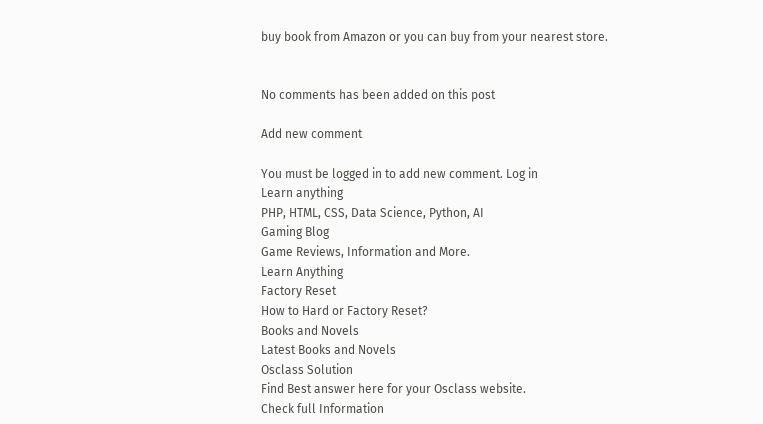buy book from Amazon or you can buy from your nearest store.


No comments has been added on this post

Add new comment

You must be logged in to add new comment. Log in
Learn anything
PHP, HTML, CSS, Data Science, Python, AI
Gaming Blog
Game Reviews, Information and More.
Learn Anything
Factory Reset
How to Hard or Factory Reset?
Books and Novels
Latest Books and Novels
Osclass Solution
Find Best answer here for your Osclass website.
Check full Information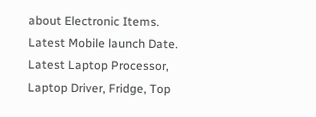about Electronic Items. Latest Mobile launch Date. Latest Laptop Processor, Laptop Driver, Fridge, Top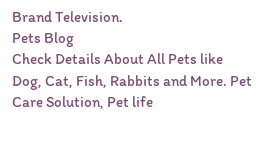Brand Television.
Pets Blog
Check Details About All Pets like Dog, Cat, Fish, Rabbits and More. Pet Care Solution, Pet life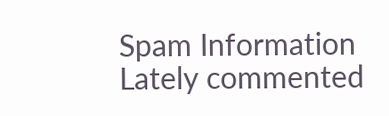Spam Information
Lately commented